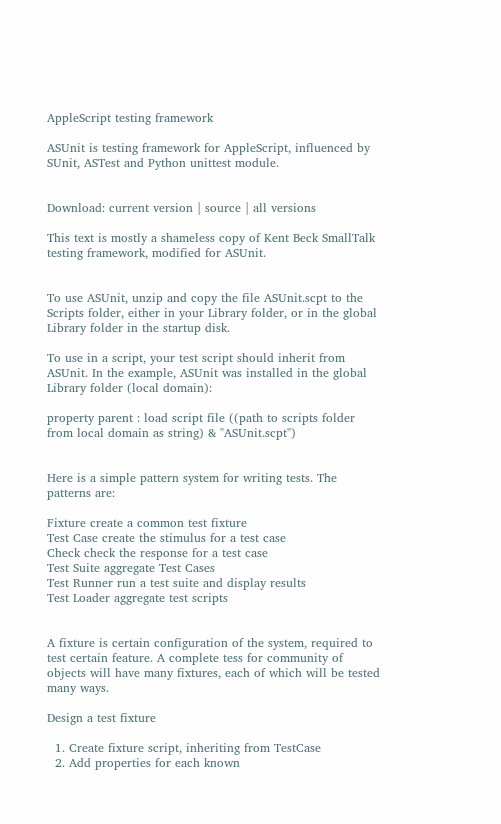AppleScript testing framework

ASUnit is testing framework for AppleScript, influenced by SUnit, ASTest and Python unittest module.


Download: current version | source | all versions

This text is mostly a shameless copy of Kent Beck SmallTalk testing framework, modified for ASUnit.


To use ASUnit, unzip and copy the file ASUnit.scpt to the Scripts folder, either in your Library folder, or in the global Library folder in the startup disk.

To use in a script, your test script should inherit from ASUnit. In the example, ASUnit was installed in the global Library folder (local domain):

property parent : load script file ((path to scripts folder from local domain as string) & "ASUnit.scpt")


Here is a simple pattern system for writing tests. The patterns are:

Fixture create a common test fixture
Test Case create the stimulus for a test case
Check check the response for a test case
Test Suite aggregate Test Cases
Test Runner run a test suite and display results
Test Loader aggregate test scripts


A fixture is certain configuration of the system, required to test certain feature. A complete tess for community of objects will have many fixtures, each of which will be tested many ways.

Design a test fixture

  1. Create fixture script, inheriting from TestCase
  2. Add properties for each known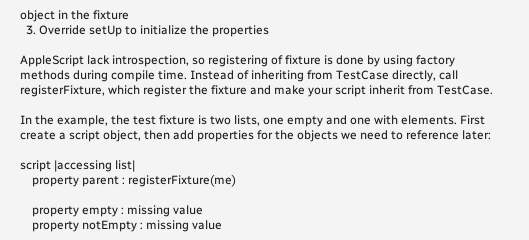object in the fixture
  3. Override setUp to initialize the properties

AppleScript lack introspection, so registering of fixture is done by using factory methods during compile time. Instead of inheriting from TestCase directly, call registerFixture, which register the fixture and make your script inherit from TestCase.

In the example, the test fixture is two lists, one empty and one with elements. First create a script object, then add properties for the objects we need to reference later:

script |accessing list|
    property parent : registerFixture(me)

    property empty : missing value
    property notEmpty : missing value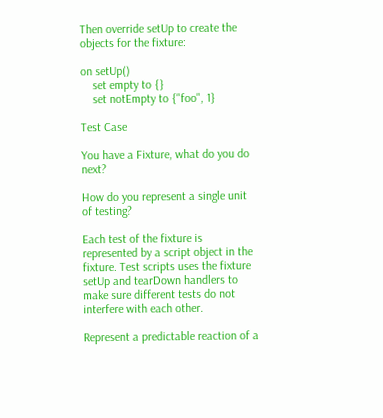Then override setUp to create the objects for the fixture:

on setUp()
    set empty to {}
    set notEmpty to {"foo", 1}

Test Case

You have a Fixture, what do you do next?

How do you represent a single unit of testing?

Each test of the fixture is represented by a script object in the fixture. Test scripts uses the fixture setUp and tearDown handlers to make sure different tests do not interfere with each other.

Represent a predictable reaction of a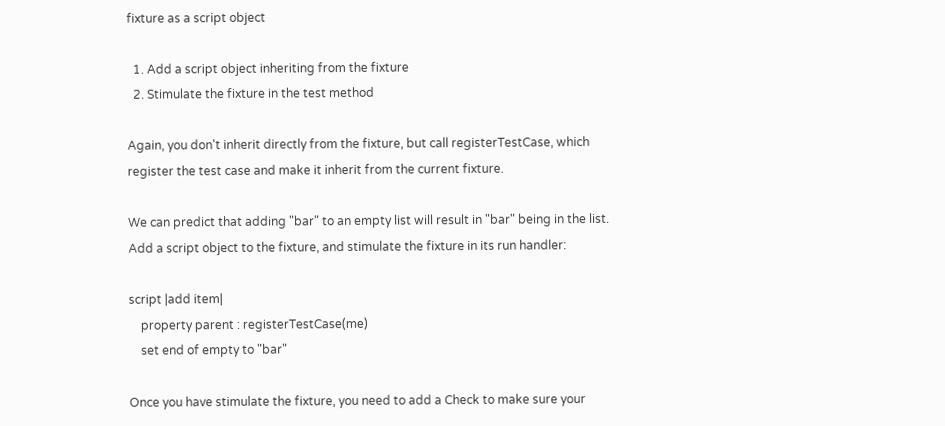fixture as a script object

  1. Add a script object inheriting from the fixture
  2. Stimulate the fixture in the test method

Again, you don't inherit directly from the fixture, but call registerTestCase, which register the test case and make it inherit from the current fixture.

We can predict that adding "bar" to an empty list will result in "bar" being in the list. Add a script object to the fixture, and stimulate the fixture in its run handler:

script |add item|
    property parent : registerTestCase(me)
    set end of empty to "bar"

Once you have stimulate the fixture, you need to add a Check to make sure your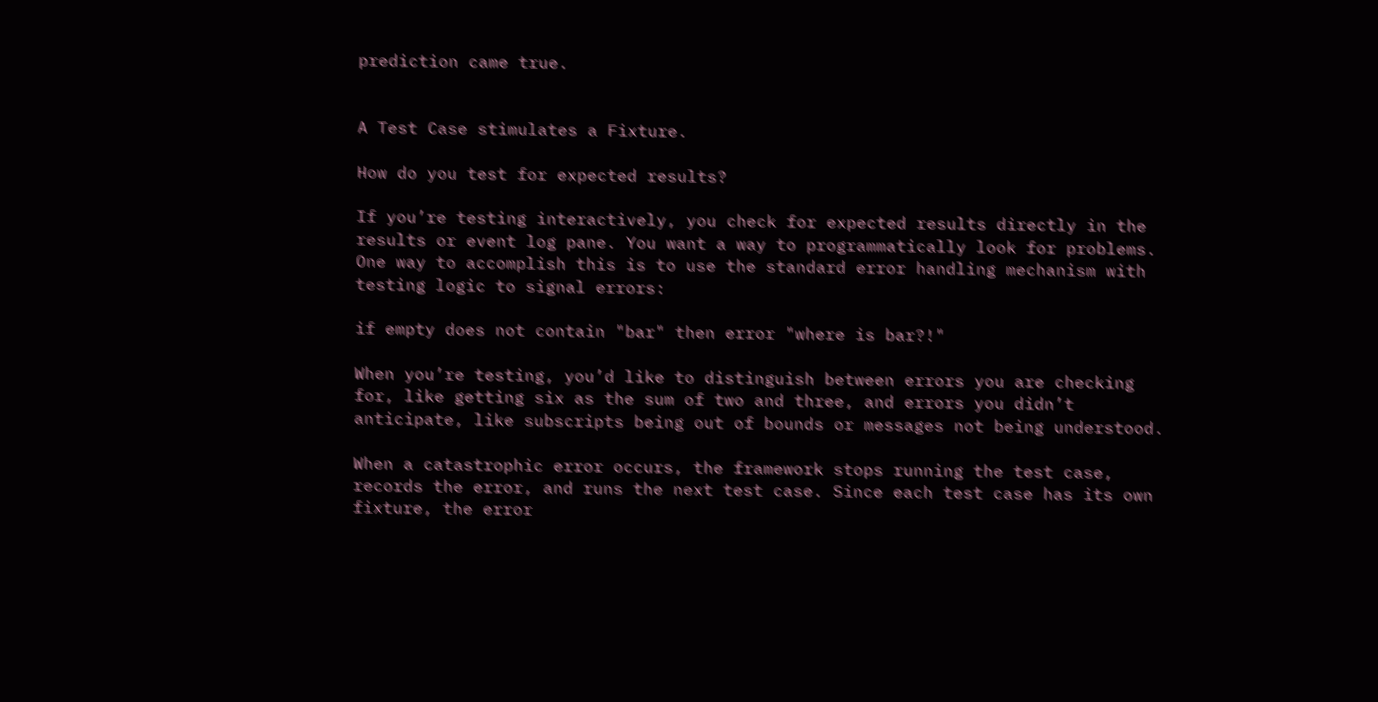prediction came true.


A Test Case stimulates a Fixture.

How do you test for expected results?

If you’re testing interactively, you check for expected results directly in the results or event log pane. You want a way to programmatically look for problems. One way to accomplish this is to use the standard error handling mechanism with testing logic to signal errors:

if empty does not contain "bar" then error "where is bar?!"

When you’re testing, you’d like to distinguish between errors you are checking for, like getting six as the sum of two and three, and errors you didn’t anticipate, like subscripts being out of bounds or messages not being understood.

When a catastrophic error occurs, the framework stops running the test case, records the error, and runs the next test case. Since each test case has its own fixture, the error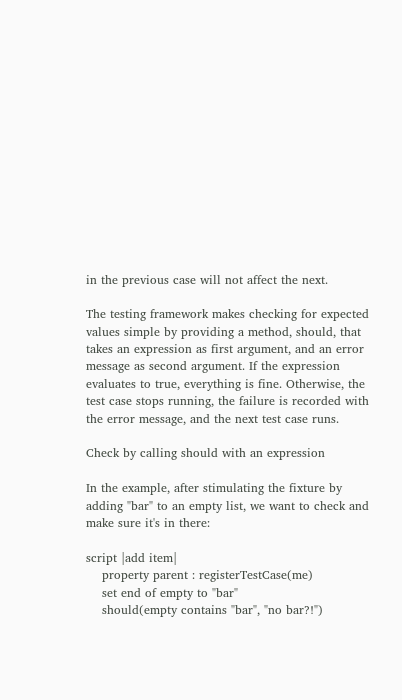in the previous case will not affect the next.

The testing framework makes checking for expected values simple by providing a method, should, that takes an expression as first argument, and an error message as second argument. If the expression evaluates to true, everything is fine. Otherwise, the test case stops running, the failure is recorded with the error message, and the next test case runs.

Check by calling should with an expression

In the example, after stimulating the fixture by adding "bar" to an empty list, we want to check and make sure it's in there:

script |add item|
    property parent : registerTestCase(me)
    set end of empty to "bar"
    should(empty contains "bar", "no bar?!")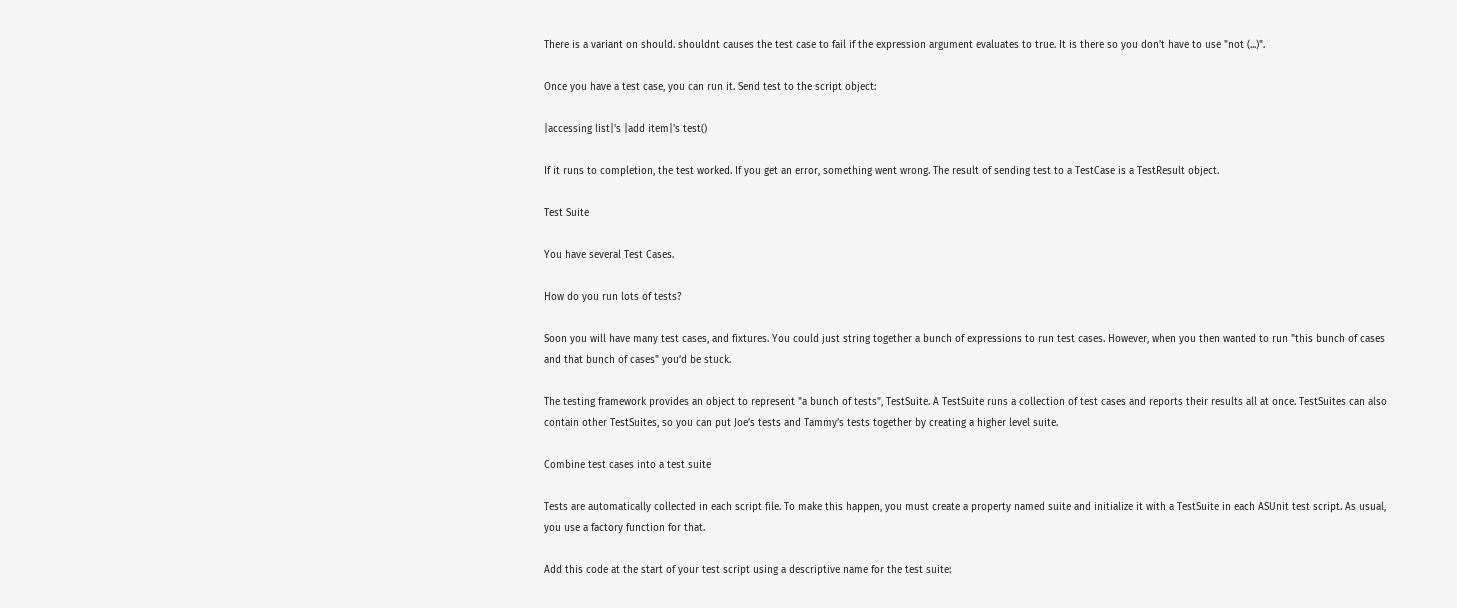There is a variant on should. shouldnt causes the test case to fail if the expression argument evaluates to true. It is there so you don’t have to use "not (...)".

Once you have a test case, you can run it. Send test to the script object:

|accessing list|'s |add item|'s test()

If it runs to completion, the test worked. If you get an error, something went wrong. The result of sending test to a TestCase is a TestResult object.

Test Suite

You have several Test Cases.

How do you run lots of tests?

Soon you will have many test cases, and fixtures. You could just string together a bunch of expressions to run test cases. However, when you then wanted to run "this bunch of cases and that bunch of cases" you’d be stuck.

The testing framework provides an object to represent "a bunch of tests", TestSuite. A TestSuite runs a collection of test cases and reports their results all at once. TestSuites can also contain other TestSuites, so you can put Joe’s tests and Tammy’s tests together by creating a higher level suite.

Combine test cases into a test suite

Tests are automatically collected in each script file. To make this happen, you must create a property named suite and initialize it with a TestSuite in each ASUnit test script. As usual, you use a factory function for that.

Add this code at the start of your test script using a descriptive name for the test suite: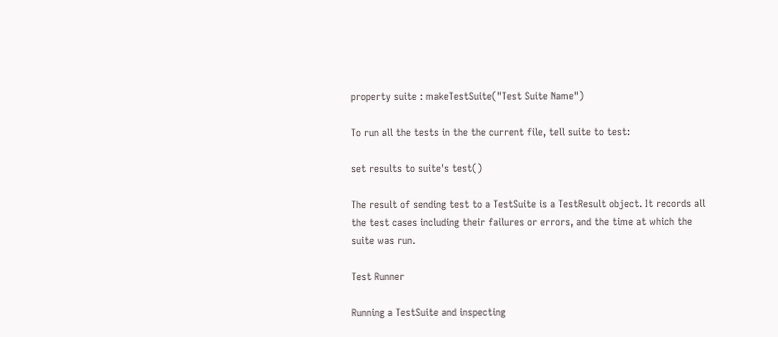property suite : makeTestSuite("Test Suite Name")

To run all the tests in the the current file, tell suite to test:

set results to suite's test()

The result of sending test to a TestSuite is a TestResult object. It records all the test cases including their failures or errors, and the time at which the suite was run.

Test Runner

Running a TestSuite and inspecting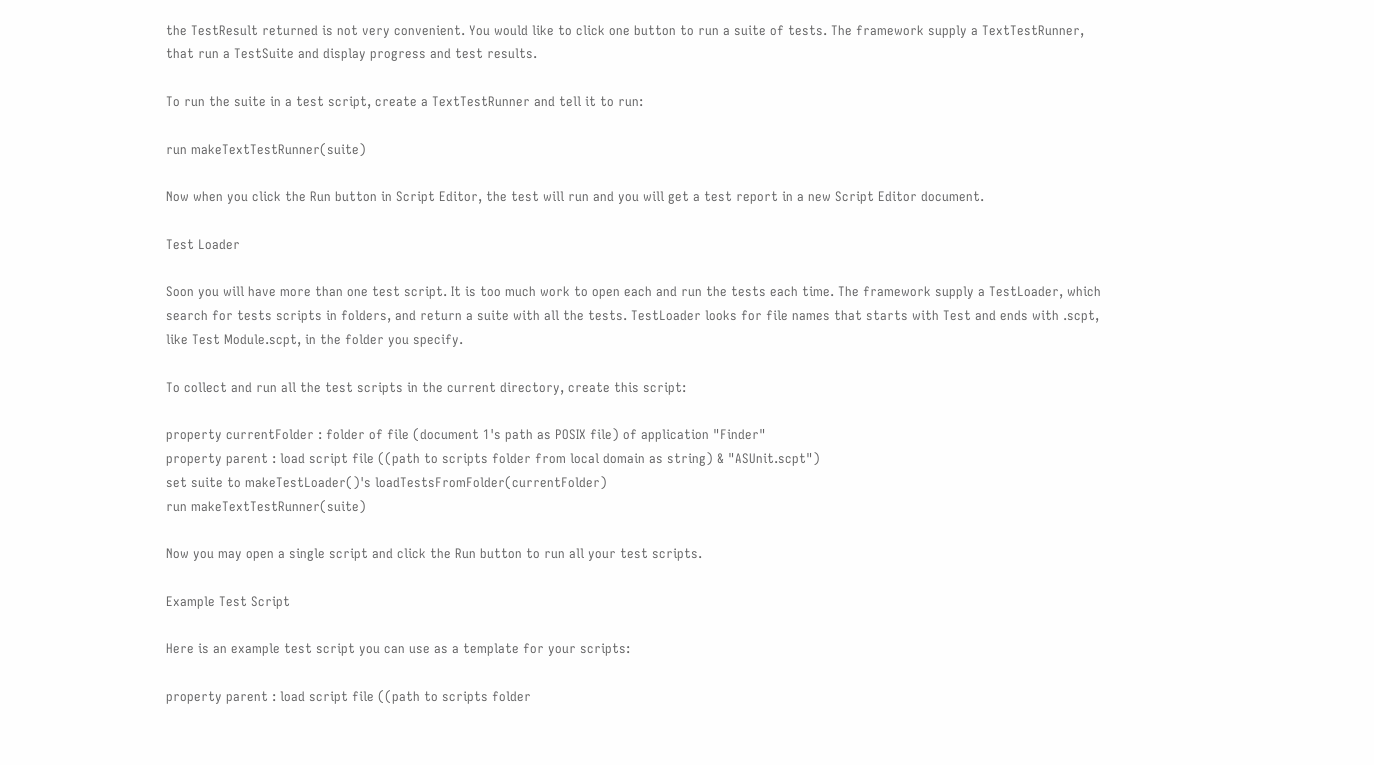the TestResult returned is not very convenient. You would like to click one button to run a suite of tests. The framework supply a TextTestRunner, that run a TestSuite and display progress and test results.

To run the suite in a test script, create a TextTestRunner and tell it to run:

run makeTextTestRunner(suite)

Now when you click the Run button in Script Editor, the test will run and you will get a test report in a new Script Editor document.

Test Loader

Soon you will have more than one test script. It is too much work to open each and run the tests each time. The framework supply a TestLoader, which search for tests scripts in folders, and return a suite with all the tests. TestLoader looks for file names that starts with Test and ends with .scpt, like Test Module.scpt, in the folder you specify.

To collect and run all the test scripts in the current directory, create this script:

property currentFolder : folder of file (document 1's path as POSIX file) of application "Finder"
property parent : load script file ((path to scripts folder from local domain as string) & "ASUnit.scpt")
set suite to makeTestLoader()'s loadTestsFromFolder(currentFolder)
run makeTextTestRunner(suite)

Now you may open a single script and click the Run button to run all your test scripts.

Example Test Script

Here is an example test script you can use as a template for your scripts:

property parent : load script file ((path to scripts folder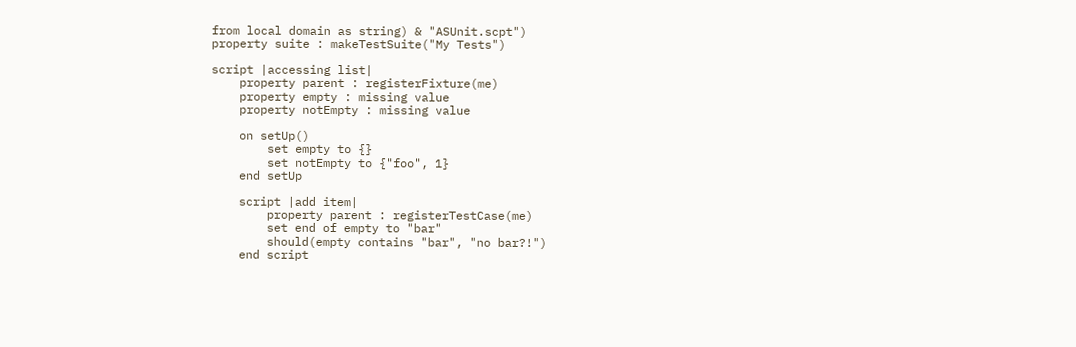from local domain as string) & "ASUnit.scpt")
property suite : makeTestSuite("My Tests")

script |accessing list|
    property parent : registerFixture(me)
    property empty : missing value
    property notEmpty : missing value

    on setUp()
        set empty to {}
        set notEmpty to {"foo", 1}
    end setUp

    script |add item|
        property parent : registerTestCase(me)
        set end of empty to "bar"
        should(empty contains "bar", "no bar?!")
    end script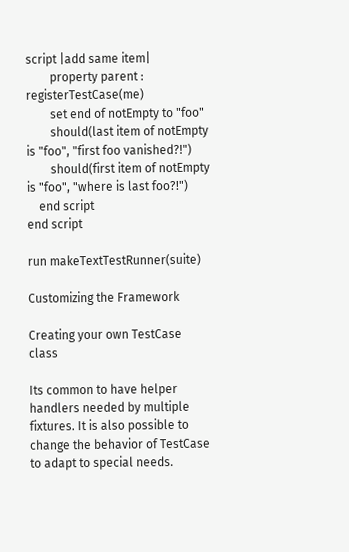script |add same item|
        property parent : registerTestCase(me)
        set end of notEmpty to "foo"
        should(last item of notEmpty is "foo", "first foo vanished?!")
        should(first item of notEmpty is "foo", "where is last foo?!")
    end script
end script

run makeTextTestRunner(suite)

Customizing the Framework

Creating your own TestCase class

Its common to have helper handlers needed by multiple fixtures. It is also possible to change the behavior of TestCase to adapt to special needs.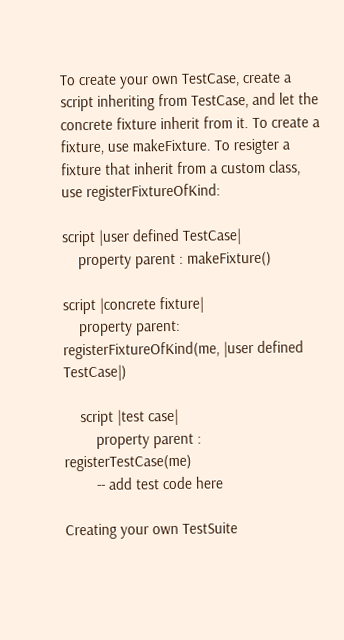To create your own TestCase, create a script inheriting from TestCase, and let the concrete fixture inherit from it. To create a fixture, use makeFixture. To resigter a fixture that inherit from a custom class, use registerFixtureOfKind:

script |user defined TestCase|
    property parent : makeFixture()

script |concrete fixture|
    property parent: registerFixtureOfKind(me, |user defined TestCase|)

    script |test case|
        property parent : registerTestCase(me)
        -- add test code here

Creating your own TestSuite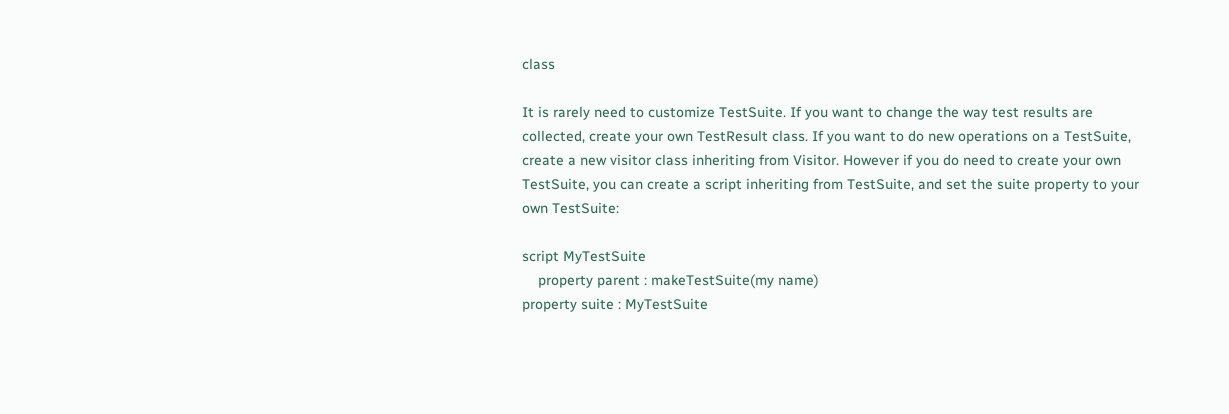class

It is rarely need to customize TestSuite. If you want to change the way test results are collected, create your own TestResult class. If you want to do new operations on a TestSuite, create a new visitor class inheriting from Visitor. However if you do need to create your own TestSuite, you can create a script inheriting from TestSuite, and set the suite property to your own TestSuite:

script MyTestSuite
    property parent : makeTestSuite(my name)
property suite : MyTestSuite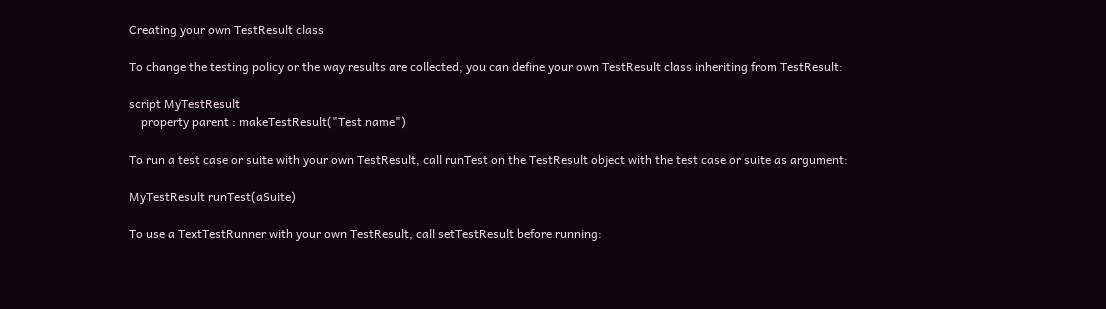Creating your own TestResult class

To change the testing policy or the way results are collected, you can define your own TestResult class inheriting from TestResult:

script MyTestResult
    property parent : makeTestResult("Test name")

To run a test case or suite with your own TestResult, call runTest on the TestResult object with the test case or suite as argument:

MyTestResult runTest(aSuite)

To use a TextTestRunner with your own TestResult, call setTestResult before running: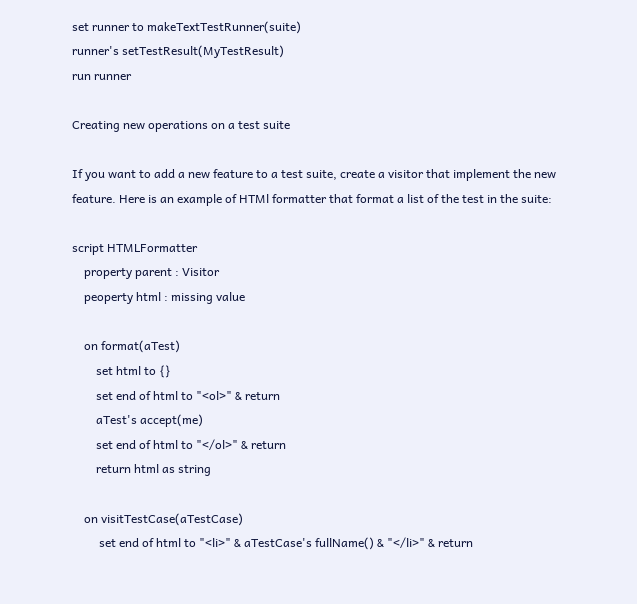set runner to makeTextTestRunner(suite)
runner's setTestResult(MyTestResult)
run runner

Creating new operations on a test suite

If you want to add a new feature to a test suite, create a visitor that implement the new feature. Here is an example of HTMl formatter that format a list of the test in the suite:

script HTMLFormatter
    property parent : Visitor
    peoperty html : missing value

    on format(aTest)
        set html to {}
        set end of html to "<ol>" & return
        aTest's accept(me)
        set end of html to "</ol>" & return
        return html as string

    on visitTestCase(aTestCase)
         set end of html to "<li>" & aTestCase's fullName() & "</li>" & return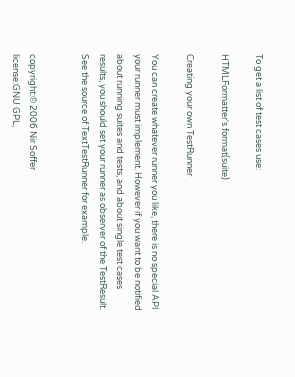To get a list of test cases use:

HTMLFormatter's format(suite)

Creating your own TestRunner

You can create whatever runner you like, there is no special API your runner must implement. However if you want to be notified about running suites and tests, and about single test cases results, you should set your runner as observer of the TestResult. See the source of TextTestRunner for example.


copyright:© 2006 Nir Soffer
license:GNU GPL,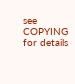see COPYING for details